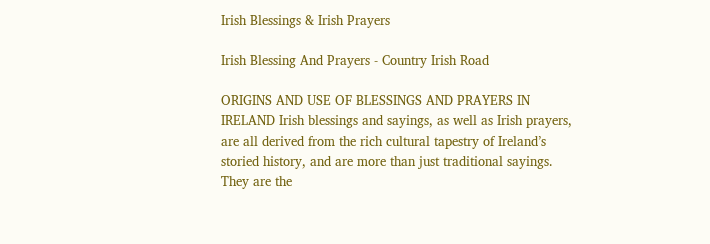Irish Blessings & Irish Prayers

Irish Blessing And Prayers - Country Irish Road

ORIGINS AND USE OF BLESSINGS AND PRAYERS IN IRELAND Irish blessings and sayings, as well as Irish prayers, are all derived from the rich cultural tapestry of Ireland’s storied history, and are more than just traditional sayings. They are the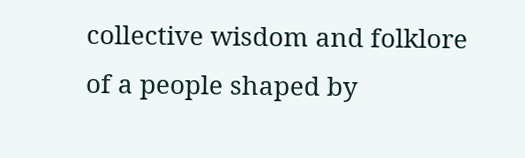collective wisdom and folklore of a people shaped by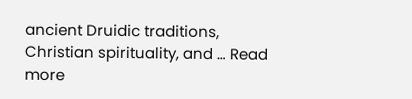ancient Druidic traditions, Christian spirituality, and … Read more